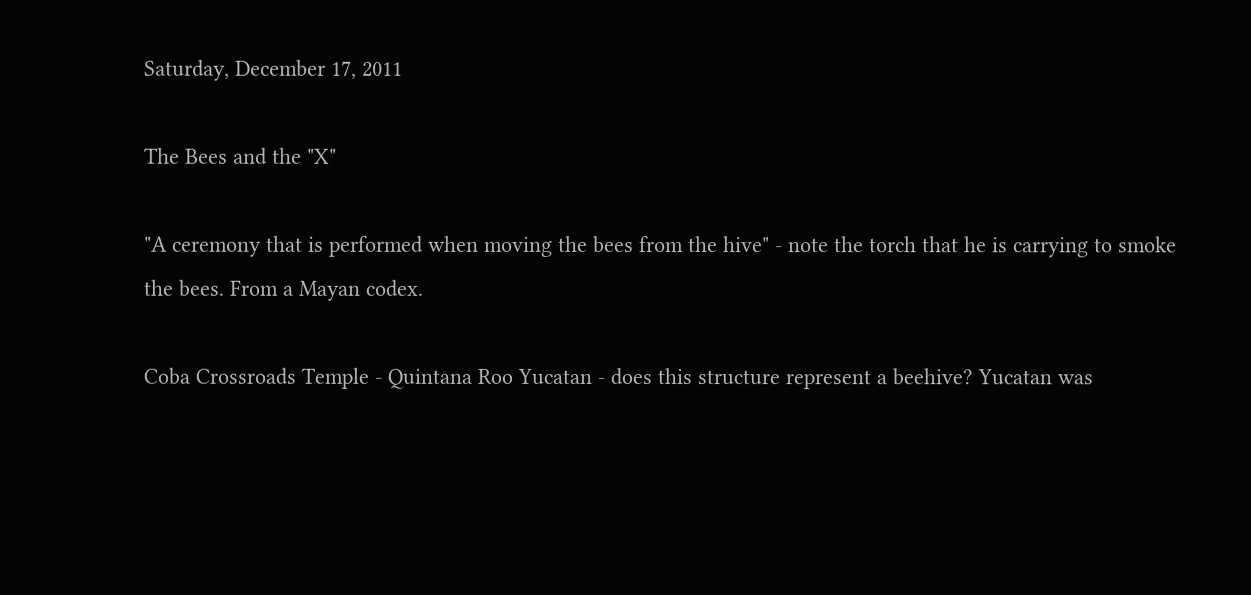Saturday, December 17, 2011

The Bees and the "X"

"A ceremony that is performed when moving the bees from the hive" - note the torch that he is carrying to smoke the bees. From a Mayan codex.

Coba Crossroads Temple - Quintana Roo Yucatan - does this structure represent a beehive? Yucatan was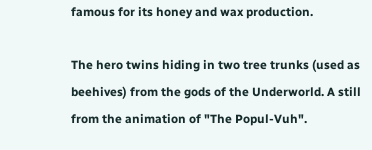famous for its honey and wax production.

The hero twins hiding in two tree trunks (used as beehives) from the gods of the Underworld. A still from the animation of "The Popul-Vuh".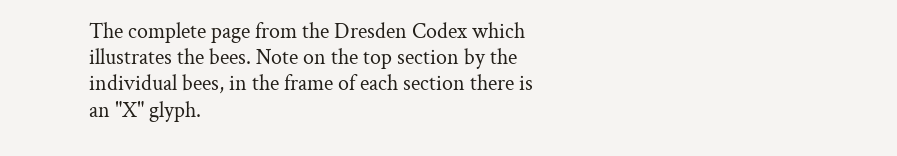The complete page from the Dresden Codex which illustrates the bees. Note on the top section by the individual bees, in the frame of each section there is an "X" glyph.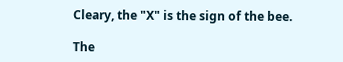Cleary, the "X" is the sign of the bee.

The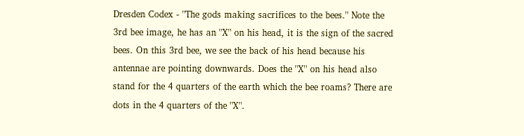Dresden Codex - "The gods making sacrifices to the bees." Note the 3rd bee image, he has an "X" on his head, it is the sign of the sacred bees. On this 3rd bee, we see the back of his head because his antennae are pointing downwards. Does the "X" on his head also stand for the 4 quarters of the earth which the bee roams? There are dots in the 4 quarters of the "X".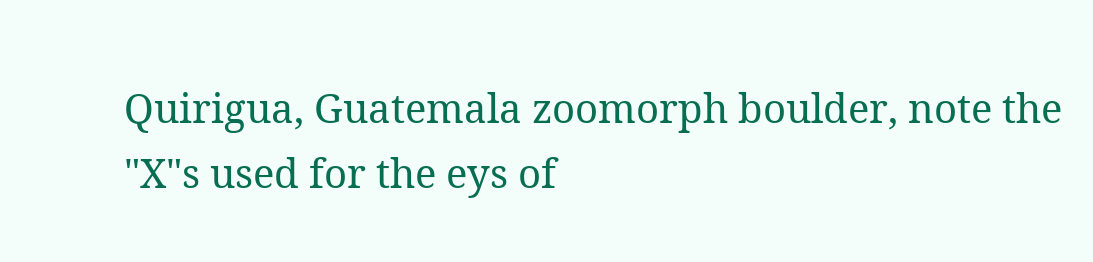Quirigua, Guatemala zoomorph boulder, note the "X"s used for the eys of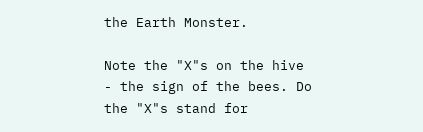the Earth Monster.

Note the "X"s on the hive - the sign of the bees. Do the "X"s stand for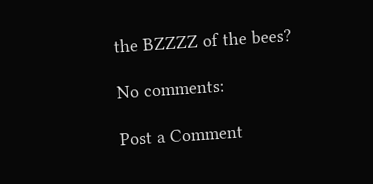the BZZZZ of the bees?

No comments:

Post a Comment